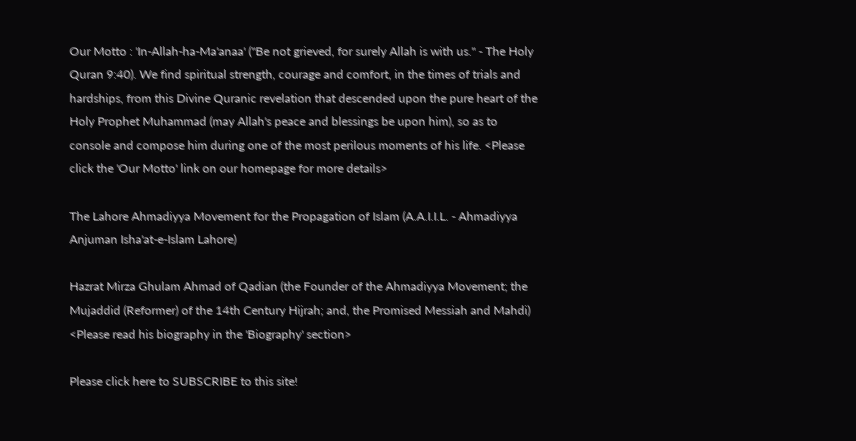Our Motto : 'In-Allah-ha-Ma'anaa' ("Be not grieved, for surely Allah is with us." - The Holy Quran 9:40). We find spiritual strength, courage and comfort, in the times of trials and  hardships, from this Divine Quranic revelation that descended upon the pure heart of the Holy Prophet Muhammad (may Allah's peace and blessings be upon him), so as to console and compose him during one of the most perilous moments of his life. <Please click the 'Our Motto' link on our homepage for more details>

The Lahore Ahmadiyya Movement for the Propagation of Islam (A.A.I.I.L. - Ahmadiyya Anjuman Isha'at-e-Islam Lahore)

Hazrat Mirza Ghulam Ahmad of Qadian (the Founder of the Ahmadiyya Movement; the Mujaddid (Reformer) of the 14th Century Hijrah; and, the Promised Messiah and Mahdi) <Please read his biography in the 'Biography' section>

Please click here to SUBSCRIBE to this site!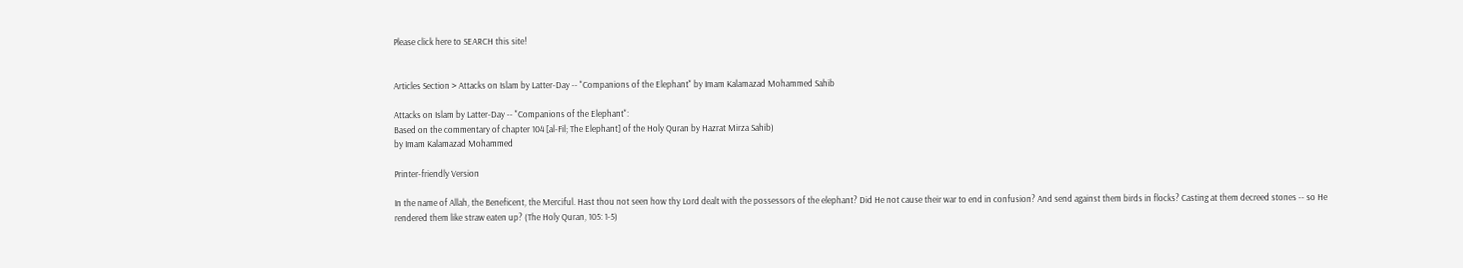Please click here to SEARCH this site!


Articles Section > Attacks on Islam by Latter-Day -- "Companions of the Elephant" by Imam Kalamazad Mohammed Sahib

Attacks on Islam by Latter-Day -- "Companions of the Elephant":
Based on the commentary of chapter 104 [al-Fil; The Elephant] of the Holy Quran by Hazrat Mirza Sahib)
by Imam Kalamazad Mohammed

Printer-friendly Version

In the name of Allah, the Beneficent, the Merciful. Hast thou not seen how thy Lord dealt with the possessors of the elephant? Did He not cause their war to end in confusion? And send against them birds in flocks? Casting at them decreed stones -- so He rendered them like straw eaten up? (The Holy Quran, 105: 1-5)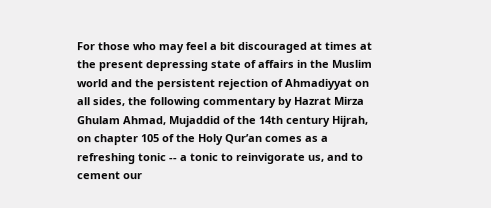For those who may feel a bit discouraged at times at the present depressing state of affairs in the Muslim world and the persistent rejection of Ahmadiyyat on all sides, the following commentary by Hazrat Mirza Ghulam Ahmad, Mujaddid of the 14th century Hijrah, on chapter 105 of the Holy Qur’an comes as a refreshing tonic -- a tonic to reinvigorate us, and to cement our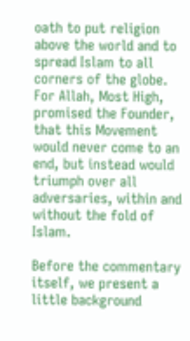oath to put religion above the world and to spread Islam to all corners of the globe. For Allah, Most High, promised the Founder, that this Movement would never come to an end, but instead would triumph over all adversaries, within and without the fold of Islam.

Before the commentary itself, we present a little background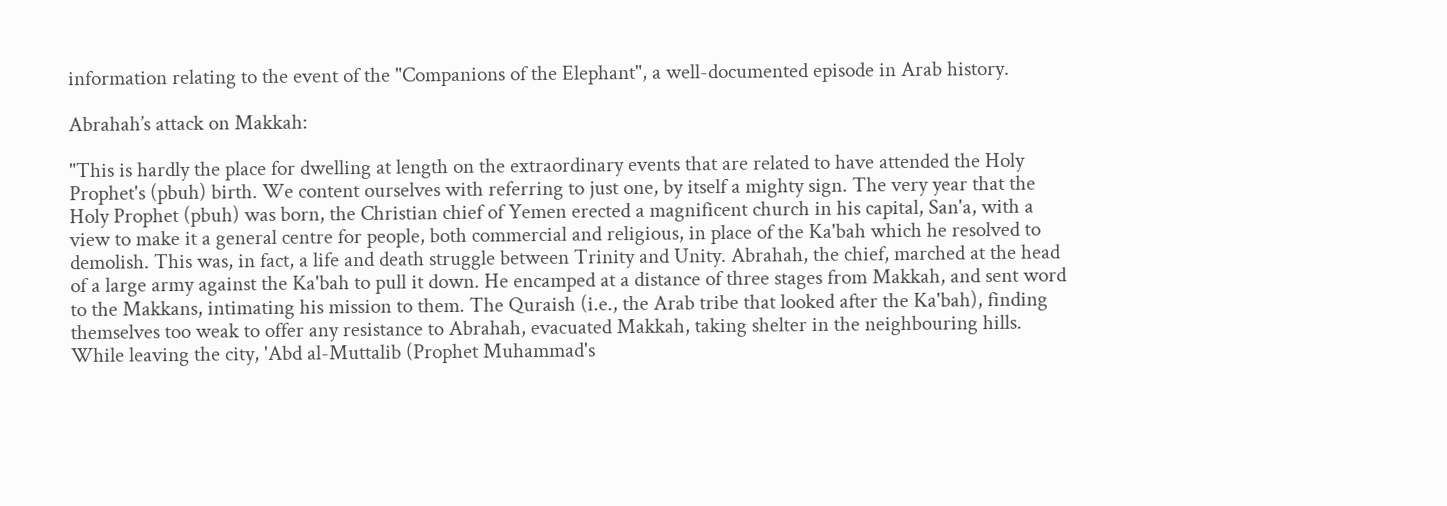information relating to the event of the "Companions of the Elephant", a well-documented episode in Arab history.

Abrahah’s attack on Makkah:

"This is hardly the place for dwelling at length on the extraordinary events that are related to have attended the Holy Prophet's (pbuh) birth. We content ourselves with referring to just one, by itself a mighty sign. The very year that the Holy Prophet (pbuh) was born, the Christian chief of Yemen erected a magnificent church in his capital, San'a, with a view to make it a general centre for people, both commercial and religious, in place of the Ka'bah which he resolved to demolish. This was, in fact, a life and death struggle between Trinity and Unity. Abrahah, the chief, marched at the head of a large army against the Ka'bah to pull it down. He encamped at a distance of three stages from Makkah, and sent word to the Makkans, intimating his mission to them. The Quraish (i.e., the Arab tribe that looked after the Ka'bah), finding themselves too weak to offer any resistance to Abrahah, evacuated Makkah, taking shelter in the neighbouring hills. While leaving the city, 'Abd al-Muttalib (Prophet Muhammad's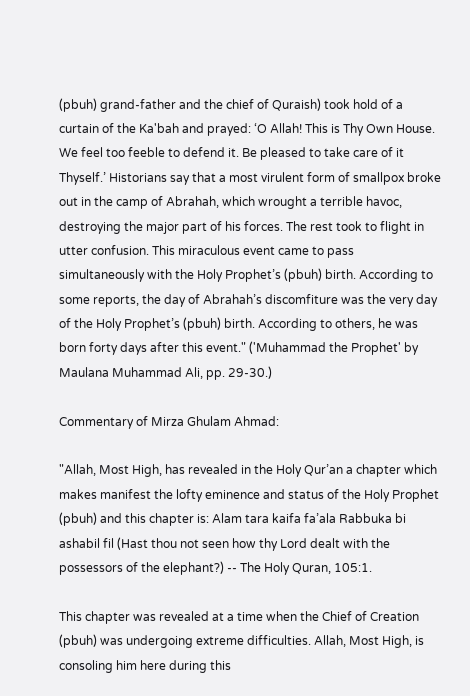(pbuh) grand-father and the chief of Quraish) took hold of a curtain of the Ka'bah and prayed: ‘O Allah! This is Thy Own House. We feel too feeble to defend it. Be pleased to take care of it Thyself.’ Historians say that a most virulent form of smallpox broke out in the camp of Abrahah, which wrought a terrible havoc, destroying the major part of his forces. The rest took to flight in utter confusion. This miraculous event came to pass simultaneously with the Holy Prophet’s (pbuh) birth. According to some reports, the day of Abrahah’s discomfiture was the very day of the Holy Prophet’s (pbuh) birth. According to others, he was born forty days after this event." ('Muhammad the Prophet' by Maulana Muhammad Ali, pp. 29-30.)

Commentary of Mirza Ghulam Ahmad:

"Allah, Most High, has revealed in the Holy Qur’an a chapter which makes manifest the lofty eminence and status of the Holy Prophet (pbuh) and this chapter is: Alam tara kaifa fa’ala Rabbuka bi ashabil fil (Hast thou not seen how thy Lord dealt with the possessors of the elephant?) -- The Holy Quran, 105:1.

This chapter was revealed at a time when the Chief of Creation (pbuh) was undergoing extreme difficulties. Allah, Most High, is consoling him here during this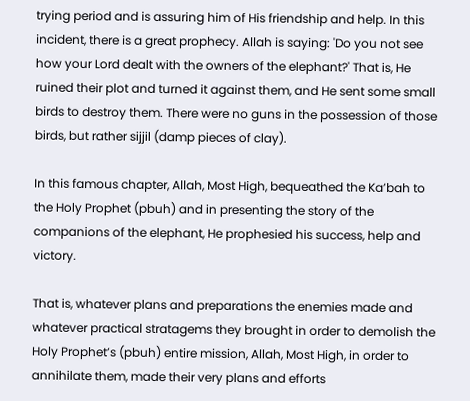trying period and is assuring him of His friendship and help. In this incident, there is a great prophecy. Allah is saying: 'Do you not see how your Lord dealt with the owners of the elephant?' That is, He ruined their plot and turned it against them, and He sent some small birds to destroy them. There were no guns in the possession of those birds, but rather sijjil (damp pieces of clay).

In this famous chapter, Allah, Most High, bequeathed the Ka’bah to the Holy Prophet (pbuh) and in presenting the story of the companions of the elephant, He prophesied his success, help and victory.

That is, whatever plans and preparations the enemies made and whatever practical stratagems they brought in order to demolish the Holy Prophet’s (pbuh) entire mission, Allah, Most High, in order to annihilate them, made their very plans and efforts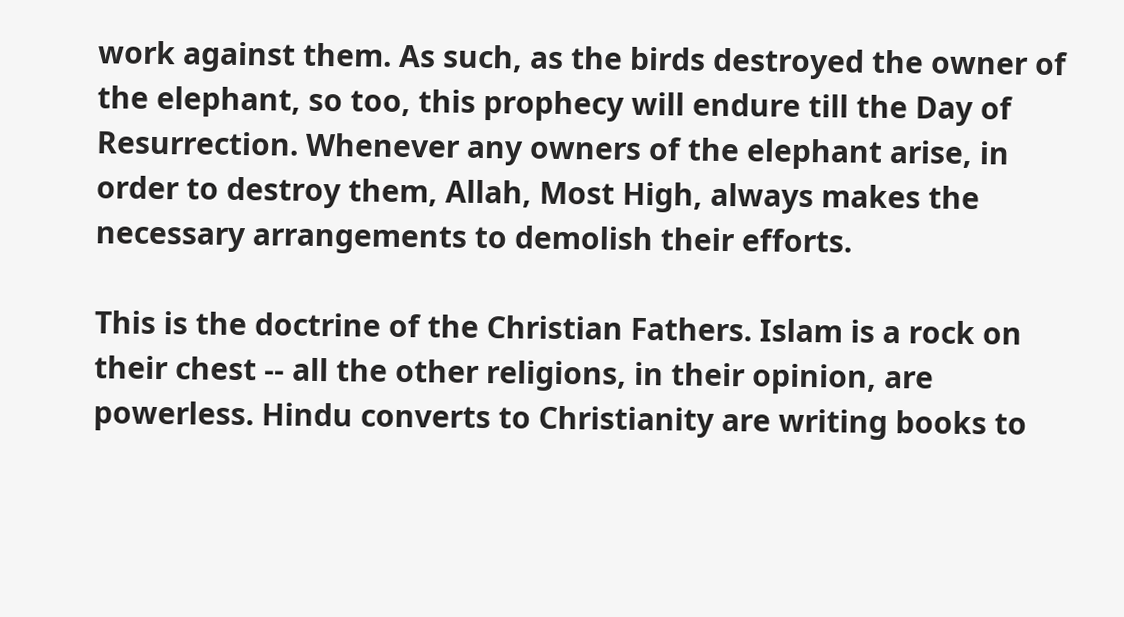work against them. As such, as the birds destroyed the owner of the elephant, so too, this prophecy will endure till the Day of Resurrection. Whenever any owners of the elephant arise, in order to destroy them, Allah, Most High, always makes the necessary arrangements to demolish their efforts.

This is the doctrine of the Christian Fathers. Islam is a rock on their chest -- all the other religions, in their opinion, are powerless. Hindu converts to Christianity are writing books to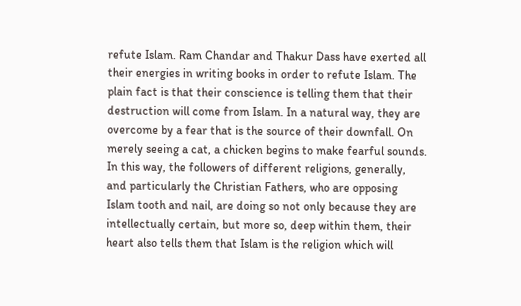refute Islam. Ram Chandar and Thakur Dass have exerted all their energies in writing books in order to refute Islam. The plain fact is that their conscience is telling them that their destruction will come from Islam. In a natural way, they are overcome by a fear that is the source of their downfall. On merely seeing a cat, a chicken begins to make fearful sounds. In this way, the followers of different religions, generally, and particularly the Christian Fathers, who are opposing Islam tooth and nail, are doing so not only because they are intellectually certain, but more so, deep within them, their heart also tells them that Islam is the religion which will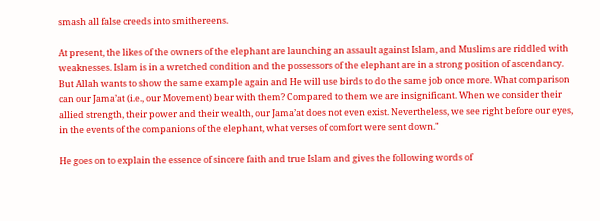smash all false creeds into smithereens.

At present, the likes of the owners of the elephant are launching an assault against Islam, and Muslims are riddled with weaknesses. Islam is in a wretched condition and the possessors of the elephant are in a strong position of ascendancy. But Allah wants to show the same example again and He will use birds to do the same job once more. What comparison can our Jama’at (i.e., our Movement) bear with them? Compared to them we are insignificant. When we consider their allied strength, their power and their wealth, our Jama’at does not even exist. Nevertheless, we see right before our eyes, in the events of the companions of the elephant, what verses of comfort were sent down."

He goes on to explain the essence of sincere faith and true Islam and gives the following words of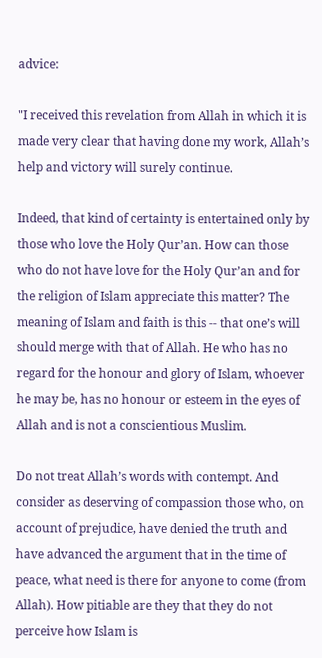advice:

"I received this revelation from Allah in which it is made very clear that having done my work, Allah’s help and victory will surely continue.

Indeed, that kind of certainty is entertained only by those who love the Holy Qur’an. How can those who do not have love for the Holy Qur’an and for the religion of Islam appreciate this matter? The meaning of Islam and faith is this -- that one’s will should merge with that of Allah. He who has no regard for the honour and glory of Islam, whoever he may be, has no honour or esteem in the eyes of Allah and is not a conscientious Muslim.

Do not treat Allah’s words with contempt. And consider as deserving of compassion those who, on account of prejudice, have denied the truth and have advanced the argument that in the time of peace, what need is there for anyone to come (from Allah). How pitiable are they that they do not perceive how Islam is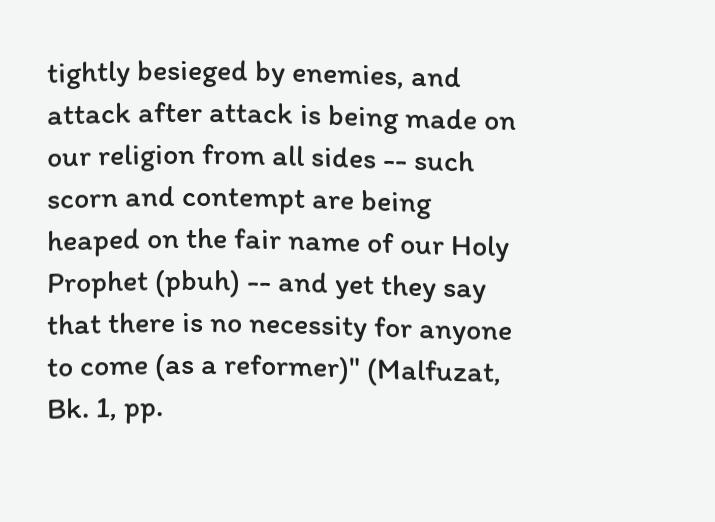tightly besieged by enemies, and attack after attack is being made on our religion from all sides -- such scorn and contempt are being heaped on the fair name of our Holy Prophet (pbuh) -- and yet they say that there is no necessity for anyone to come (as a reformer)" (Malfuzat, Bk. 1, pp.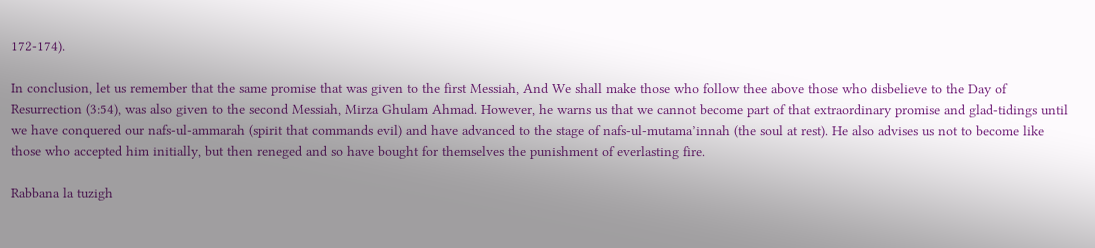172-174).

In conclusion, let us remember that the same promise that was given to the first Messiah, And We shall make those who follow thee above those who disbelieve to the Day of Resurrection (3:54), was also given to the second Messiah, Mirza Ghulam Ahmad. However, he warns us that we cannot become part of that extraordinary promise and glad-tidings until we have conquered our nafs-ul-ammarah (spirit that commands evil) and have advanced to the stage of nafs-ul-mutama’innah (the soul at rest). He also advises us not to become like those who accepted him initially, but then reneged and so have bought for themselves the punishment of everlasting fire.

Rabbana la tuzigh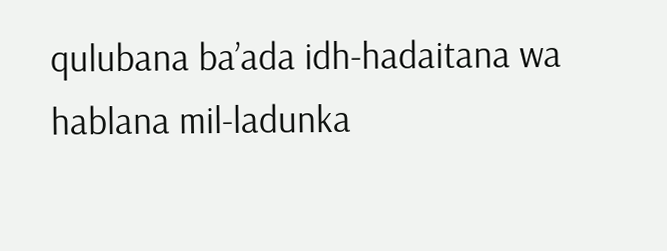qulubana ba’ada idh-hadaitana wa hablana mil-ladunka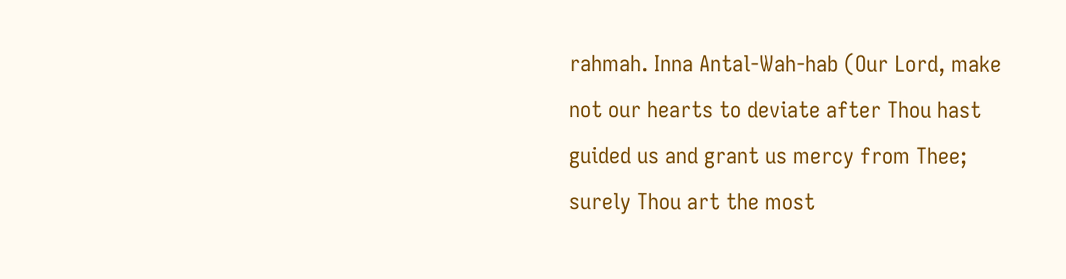rahmah. Inna Antal-Wah-hab (Our Lord, make not our hearts to deviate after Thou hast guided us and grant us mercy from Thee; surely Thou art the most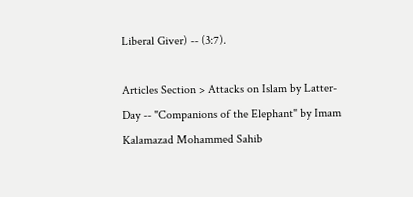Liberal Giver) -- (3:7).

Articles Section > Attacks on Islam by Latter-Day -- "Companions of the Elephant" by Imam Kalamazad Mohammed Sahib